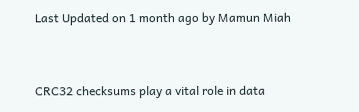Last Updated on 1 month ago by Mamun Miah


CRC32 checksums play a vital role in data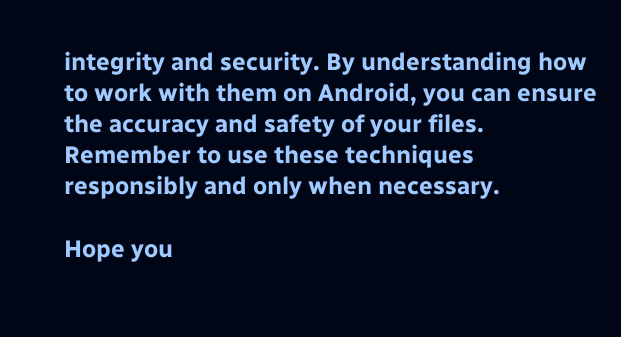integrity and security. By understanding how to work with them on Android, you can ensure the accuracy and safety of your files. Remember to use these techniques responsibly and only when necessary.

Hope you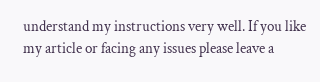understand my instructions very well. If you like my article or facing any issues please leave a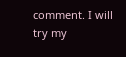comment. I will try my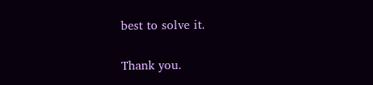best to solve it.

Thank you.